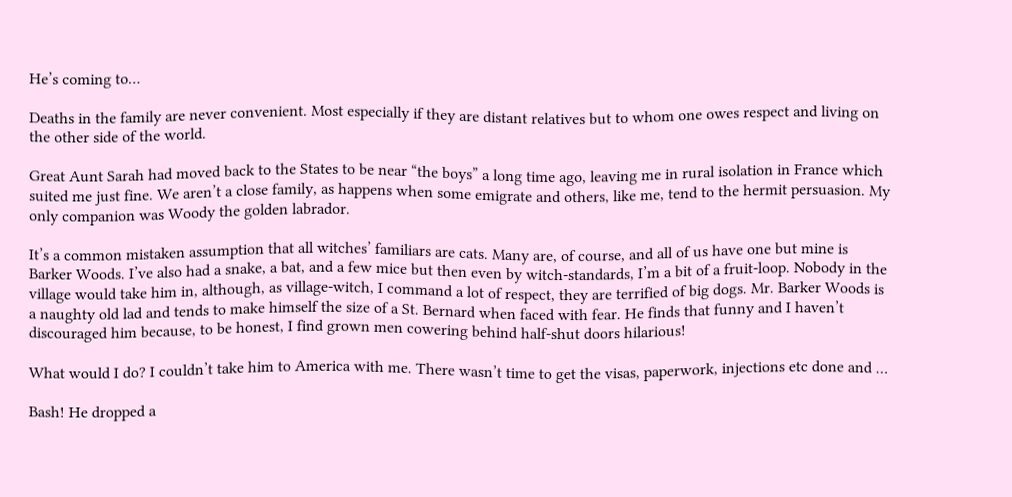He’s coming to…

Deaths in the family are never convenient. Most especially if they are distant relatives but to whom one owes respect and living on the other side of the world.

Great Aunt Sarah had moved back to the States to be near “the boys” a long time ago, leaving me in rural isolation in France which suited me just fine. We aren’t a close family, as happens when some emigrate and others, like me, tend to the hermit persuasion. My only companion was Woody the golden labrador.

It’s a common mistaken assumption that all witches’ familiars are cats. Many are, of course, and all of us have one but mine is Barker Woods. I’ve also had a snake, a bat, and a few mice but then even by witch-standards, I’m a bit of a fruit-loop. Nobody in the village would take him in, although, as village-witch, I command a lot of respect, they are terrified of big dogs. Mr. Barker Woods is a naughty old lad and tends to make himself the size of a St. Bernard when faced with fear. He finds that funny and I haven’t discouraged him because, to be honest, I find grown men cowering behind half-shut doors hilarious!

What would I do? I couldn’t take him to America with me. There wasn’t time to get the visas, paperwork, injections etc done and …

Bash! He dropped a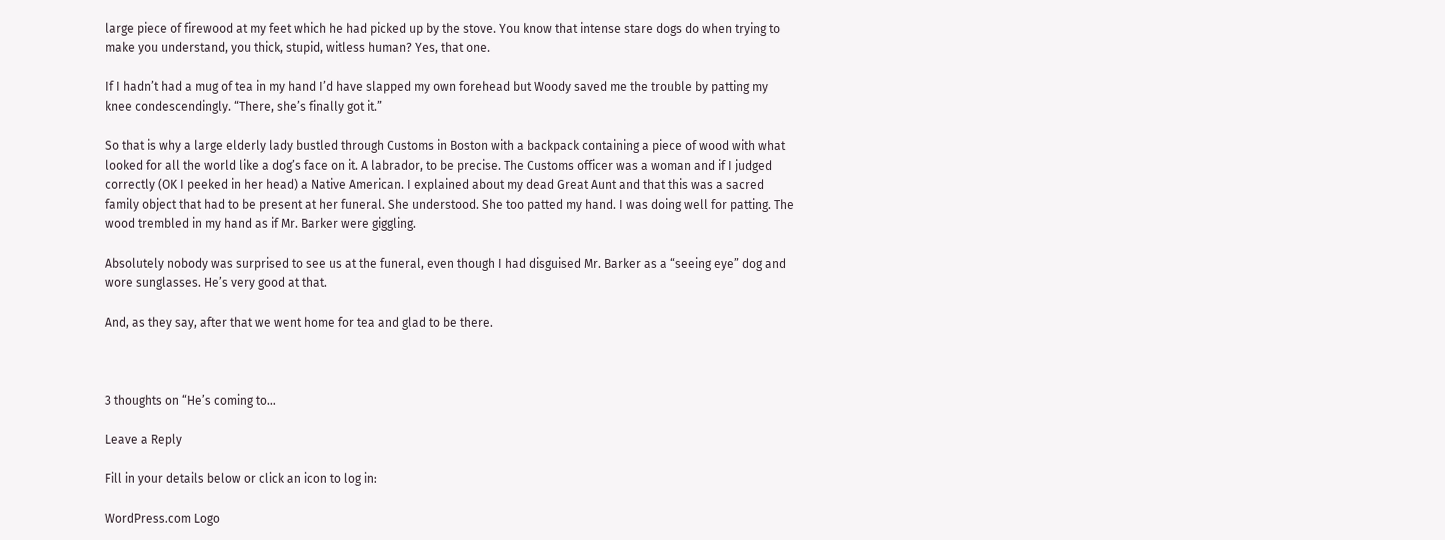large piece of firewood at my feet which he had picked up by the stove. You know that intense stare dogs do when trying to make you understand, you thick, stupid, witless human? Yes, that one.

If I hadn’t had a mug of tea in my hand I’d have slapped my own forehead but Woody saved me the trouble by patting my knee condescendingly. “There, she’s finally got it.”

So that is why a large elderly lady bustled through Customs in Boston with a backpack containing a piece of wood with what looked for all the world like a dog’s face on it. A labrador, to be precise. The Customs officer was a woman and if I judged correctly (OK I peeked in her head) a Native American. I explained about my dead Great Aunt and that this was a sacred family object that had to be present at her funeral. She understood. She too patted my hand. I was doing well for patting. The wood trembled in my hand as if Mr. Barker were giggling.

Absolutely nobody was surprised to see us at the funeral, even though I had disguised Mr. Barker as a “seeing eye” dog and wore sunglasses. He’s very good at that.

And, as they say, after that we went home for tea and glad to be there.



3 thoughts on “He’s coming to…

Leave a Reply

Fill in your details below or click an icon to log in:

WordPress.com Logo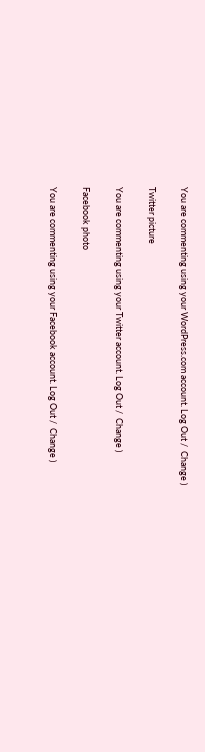You are commenting using your WordPress.com account. Log Out /  Change )

Twitter picture

You are commenting using your Twitter account. Log Out /  Change )

Facebook photo

You are commenting using your Facebook account. Log Out /  Change )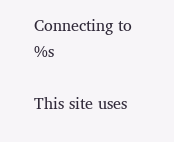Connecting to %s

This site uses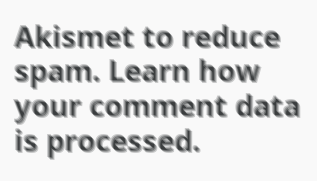Akismet to reduce spam. Learn how your comment data is processed.